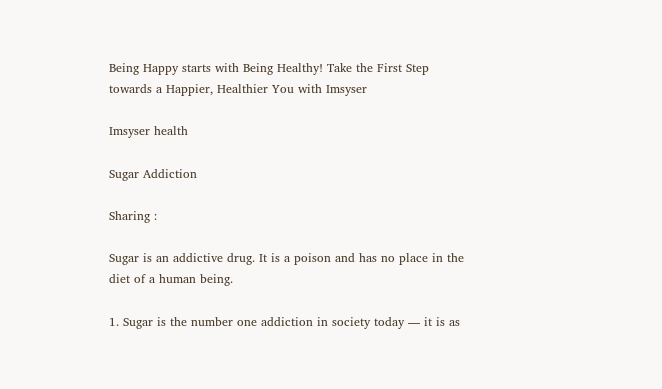Being Happy starts with Being Healthy! Take the First Step towards a Happier, Healthier You with Imsyser

Imsyser health

Sugar Addiction

Sharing :

Sugar is an addictive drug. It is a poison and has no place in the diet of a human being.

1. Sugar is the number one addiction in society today — it is as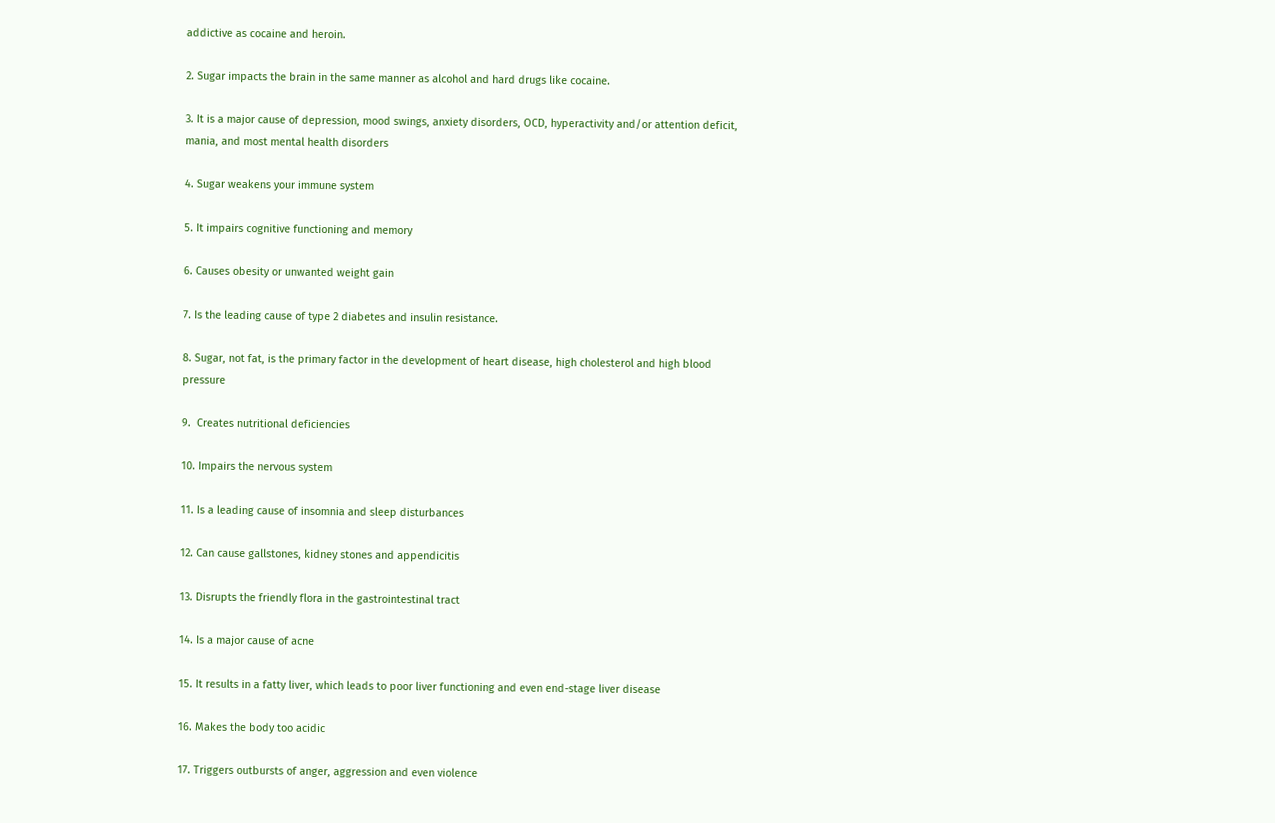addictive as cocaine and heroin.

2. Sugar impacts the brain in the same manner as alcohol and hard drugs like cocaine.

3. It is a major cause of depression, mood swings, anxiety disorders, OCD, hyperactivity and/or attention deficit, mania, and most mental health disorders

4. Sugar weakens your immune system

5. It impairs cognitive functioning and memory

6. Causes obesity or unwanted weight gain

7. Is the leading cause of type 2 diabetes and insulin resistance.

8. Sugar, not fat, is the primary factor in the development of heart disease, high cholesterol and high blood pressure

9.  Creates nutritional deficiencies

10. Impairs the nervous system

11. Is a leading cause of insomnia and sleep disturbances

12. Can cause gallstones, kidney stones and appendicitis

13. Disrupts the friendly flora in the gastrointestinal tract

14. Is a major cause of acne

15. It results in a fatty liver, which leads to poor liver functioning and even end-stage liver disease

16. Makes the body too acidic

17. Triggers outbursts of anger, aggression and even violence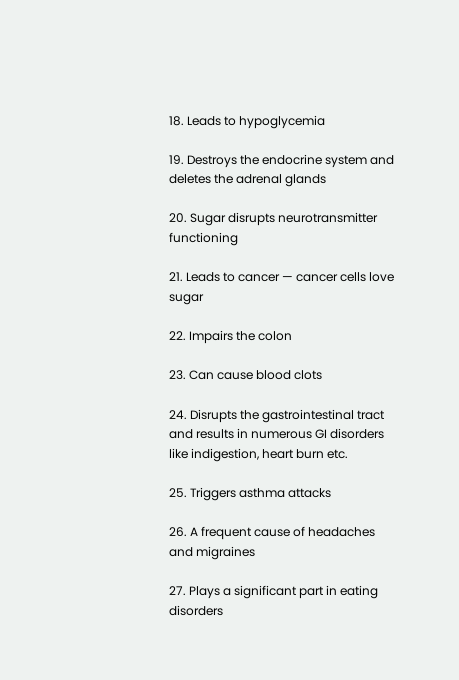18. Leads to hypoglycemia

19. Destroys the endocrine system and deletes the adrenal glands

20. Sugar disrupts neurotransmitter functioning

21. Leads to cancer — cancer cells love sugar

22. Impairs the colon

23. Can cause blood clots

24. Disrupts the gastrointestinal tract and results in numerous GI disorders like indigestion, heart burn etc.

25. Triggers asthma attacks

26. A frequent cause of headaches and migraines

27. Plays a significant part in eating disorders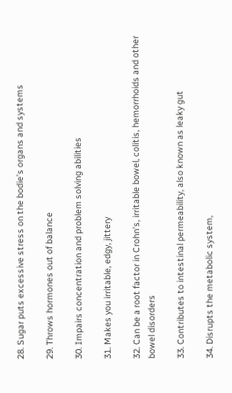28. Sugar puts excessive stress on the bodie’s organs and systems

29. Throws hormones out of balance

30. Impairs concentration and problem solving abilities

31. Makes you irritable, edgy, jittery

32. Can be a root factor in Crohn’s, irritable bowel, colitis, hemorrhoids and other bowel disorders

33. Contributes to intestinal permeability, also known as leaky gut

34. Disrupts the metabolic system,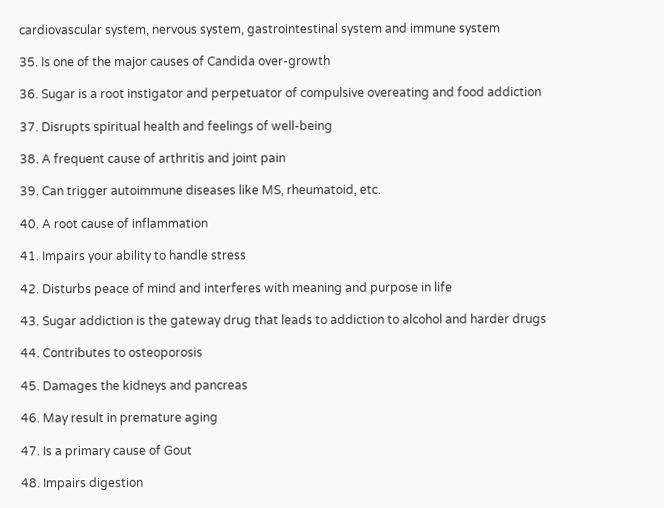cardiovascular system, nervous system, gastrointestinal system and immune system

35. Is one of the major causes of Candida over-growth

36. Sugar is a root instigator and perpetuator of compulsive overeating and food addiction

37. Disrupts spiritual health and feelings of well-being

38. A frequent cause of arthritis and joint pain

39. Can trigger autoimmune diseases like MS, rheumatoid, etc.

40. A root cause of inflammation

41. Impairs your ability to handle stress

42. Disturbs peace of mind and interferes with meaning and purpose in life

43. Sugar addiction is the gateway drug that leads to addiction to alcohol and harder drugs

44. Contributes to osteoporosis

45. Damages the kidneys and pancreas

46. May result in premature aging

47. Is a primary cause of Gout

48. Impairs digestion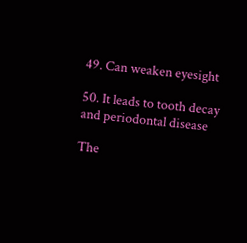49. Can weaken eyesight

50. It leads to tooth decay and periodontal disease

The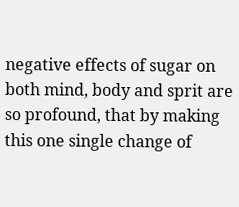negative effects of sugar on both mind, body and sprit are so profound, that by making this one single change of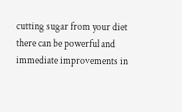cutting sugar from your diet there can be powerful and immediate improvements in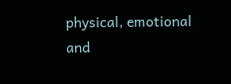physical, emotional and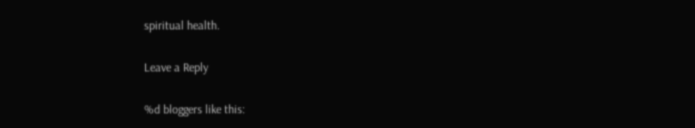spiritual health.

Leave a Reply

%d bloggers like this: